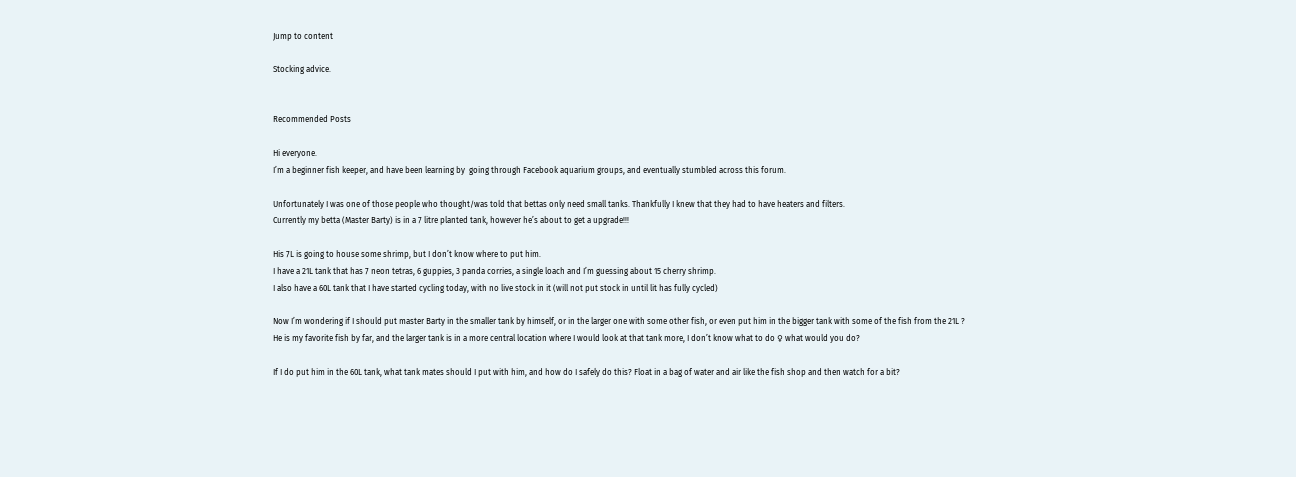Jump to content

Stocking advice.


Recommended Posts

Hi everyone.
I’m a beginner fish keeper, and have been learning by  going through Facebook aquarium groups, and eventually stumbled across this forum.

Unfortunately I was one of those people who thought/was told that bettas only need small tanks. Thankfully I knew that they had to have heaters and filters.
Currently my betta (Master Barty) is in a 7 litre planted tank, however he’s about to get a upgrade!!!

His 7L is going to house some shrimp, but I don’t know where to put him.
I have a 21L tank that has 7 neon tetras, 6 guppies, 3 panda corries, a single loach and I’m guessing about 15 cherry shrimp.
I also have a 60L tank that I have started cycling today, with no live stock in it (will not put stock in until lit has fully cycled)

Now I’m wondering if I should put master Barty in the smaller tank by himself, or in the larger one with some other fish, or even put him in the bigger tank with some of the fish from the 21L ?
He is my favorite fish by far, and the larger tank is in a more central location where I would look at that tank more, I don’t know what to do ♀ what would you do?

If I do put him in the 60L tank, what tank mates should I put with him, and how do I safely do this? Float in a bag of water and air like the fish shop and then watch for a bit?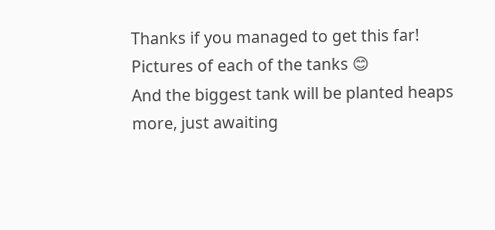Thanks if you managed to get this far!
Pictures of each of the tanks 😊
And the biggest tank will be planted heaps more, just awaiting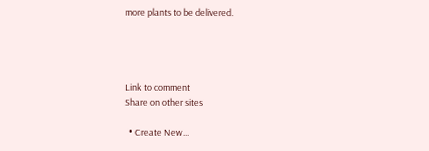more plants to be delivered.




Link to comment
Share on other sites

  • Create New...